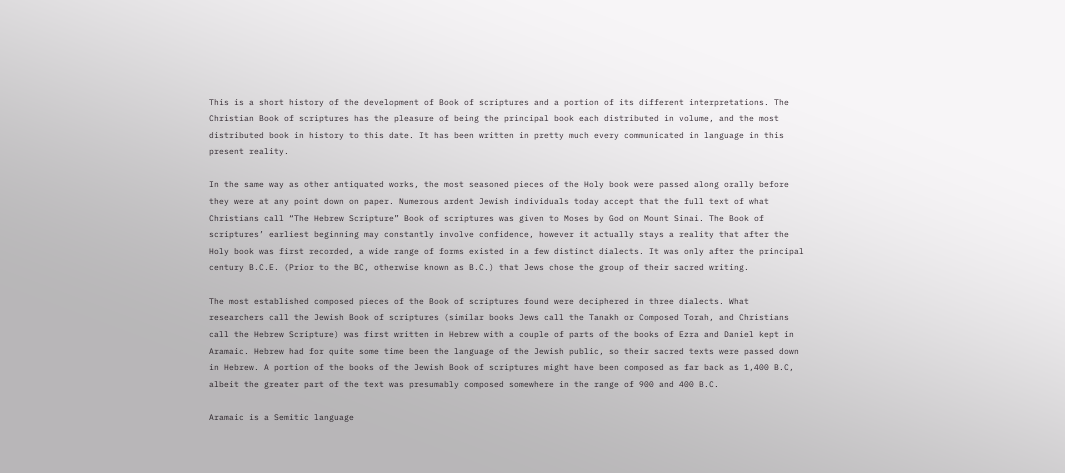This is a short history of the development of Book of scriptures and a portion of its different interpretations. The Christian Book of scriptures has the pleasure of being the principal book each distributed in volume, and the most distributed book in history to this date. It has been written in pretty much every communicated in language in this present reality.

In the same way as other antiquated works, the most seasoned pieces of the Holy book were passed along orally before they were at any point down on paper. Numerous ardent Jewish individuals today accept that the full text of what Christians call “The Hebrew Scripture” Book of scriptures was given to Moses by God on Mount Sinai. The Book of scriptures’ earliest beginning may constantly involve confidence, however it actually stays a reality that after the Holy book was first recorded, a wide range of forms existed in a few distinct dialects. It was only after the principal century B.C.E. (Prior to the BC, otherwise known as B.C.) that Jews chose the group of their sacred writing.

The most established composed pieces of the Book of scriptures found were deciphered in three dialects. What researchers call the Jewish Book of scriptures (similar books Jews call the Tanakh or Composed Torah, and Christians call the Hebrew Scripture) was first written in Hebrew with a couple of parts of the books of Ezra and Daniel kept in Aramaic. Hebrew had for quite some time been the language of the Jewish public, so their sacred texts were passed down in Hebrew. A portion of the books of the Jewish Book of scriptures might have been composed as far back as 1,400 B.C, albeit the greater part of the text was presumably composed somewhere in the range of 900 and 400 B.C.

Aramaic is a Semitic language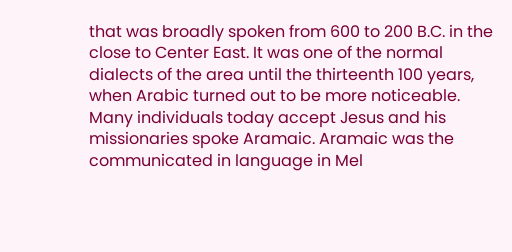that was broadly spoken from 600 to 200 B.C. in the close to Center East. It was one of the normal dialects of the area until the thirteenth 100 years, when Arabic turned out to be more noticeable. Many individuals today accept Jesus and his missionaries spoke Aramaic. Aramaic was the communicated in language in Mel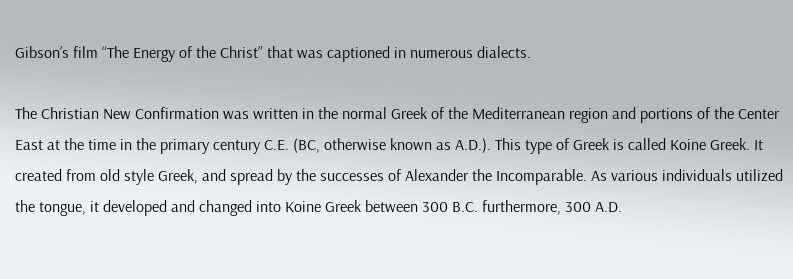Gibson’s film “The Energy of the Christ” that was captioned in numerous dialects.

The Christian New Confirmation was written in the normal Greek of the Mediterranean region and portions of the Center East at the time in the primary century C.E. (BC, otherwise known as A.D.). This type of Greek is called Koine Greek. It created from old style Greek, and spread by the successes of Alexander the Incomparable. As various individuals utilized the tongue, it developed and changed into Koine Greek between 300 B.C. furthermore, 300 A.D.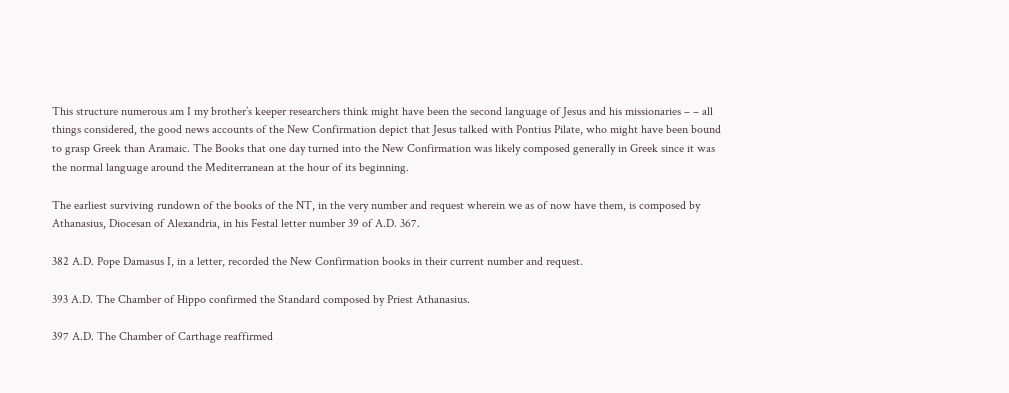This structure numerous am I my brother’s keeper researchers think might have been the second language of Jesus and his missionaries – – all things considered, the good news accounts of the New Confirmation depict that Jesus talked with Pontius Pilate, who might have been bound to grasp Greek than Aramaic. The Books that one day turned into the New Confirmation was likely composed generally in Greek since it was the normal language around the Mediterranean at the hour of its beginning.

The earliest surviving rundown of the books of the NT, in the very number and request wherein we as of now have them, is composed by Athanasius, Diocesan of Alexandria, in his Festal letter number 39 of A.D. 367.

382 A.D. Pope Damasus I, in a letter, recorded the New Confirmation books in their current number and request.

393 A.D. The Chamber of Hippo confirmed the Standard composed by Priest Athanasius.

397 A.D. The Chamber of Carthage reaffirmed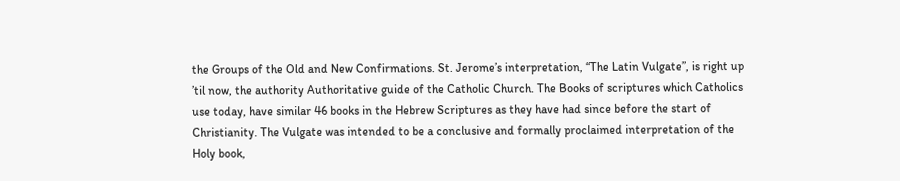the Groups of the Old and New Confirmations. St. Jerome’s interpretation, “The Latin Vulgate”, is right up ’til now, the authority Authoritative guide of the Catholic Church. The Books of scriptures which Catholics use today, have similar 46 books in the Hebrew Scriptures as they have had since before the start of Christianity. The Vulgate was intended to be a conclusive and formally proclaimed interpretation of the Holy book,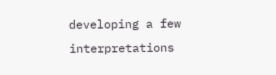developing a few interpretations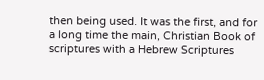then being used. It was the first, and for a long time the main, Christian Book of scriptures with a Hebrew Scriptures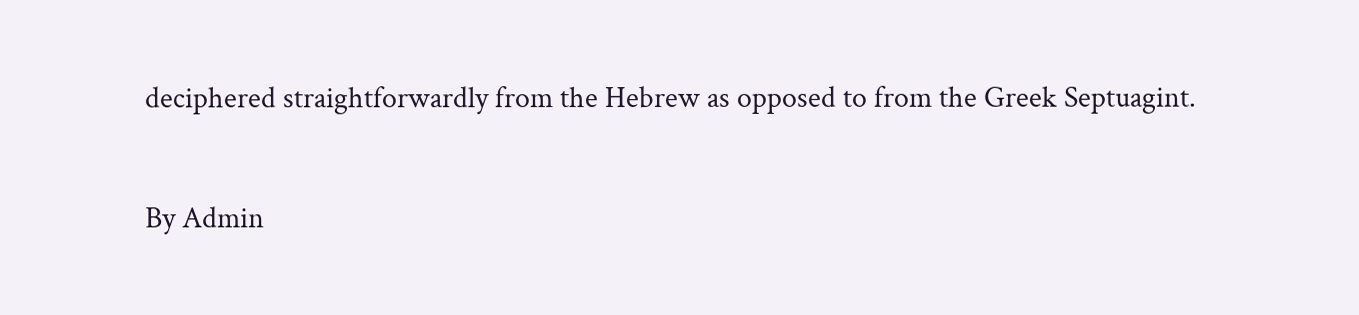deciphered straightforwardly from the Hebrew as opposed to from the Greek Septuagint.

By Admin